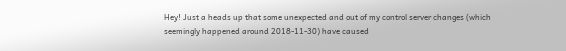Hey! Just a heads up that some unexpected and out of my control server changes (which seemingly happened around 2018-11-30) have caused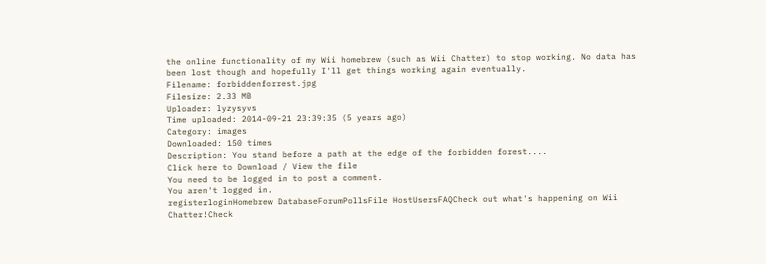the online functionality of my Wii homebrew (such as Wii Chatter) to stop working. No data has been lost though and hopefully I'll get things working again eventually.
Filename: forbiddenforrest.jpg
Filesize: 2.33 MB
Uploader: lyzysyvs
Time uploaded: 2014-09-21 23:39:35 (5 years ago)
Category: images
Downloaded: 150 times
Description: You stand before a path at the edge of the forbidden forest....
Click here to Download / View the file
You need to be logged in to post a comment.
You aren't logged in.
registerloginHomebrew DatabaseForumPollsFile HostUsersFAQCheck out what's happening on Wii Chatter!Check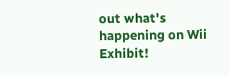out what's happening on Wii Exhibit!